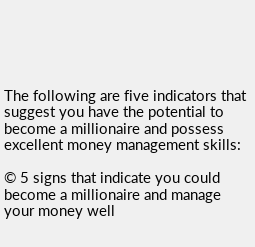The following are five indicators that suggest you have the potential to become a millionaire and possess excellent money management skills:

© 5 signs that indicate you could become a millionaire and manage your money well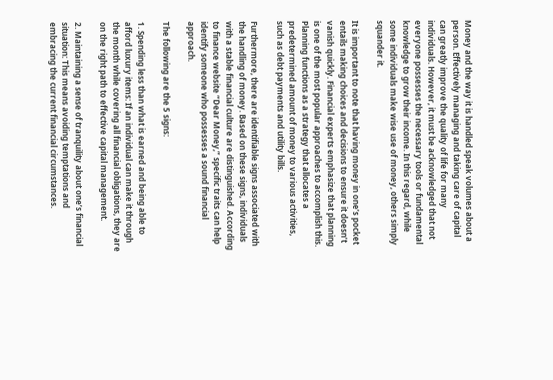Money and the way it is handled speak volumes about a person. Effectively managing and taking care of capital can greatly improve the quality of life for many individuals. However, it must be acknowledged that not everyone possesses the necessary tools or fundamental knowledge to grow their income. In this regard, while some individuals make wise use of money, others simply squander it.

It is important to note that having money in one’s pocket entails making choices and decisions to ensure it doesn’t vanish quickly. Financial experts emphasize that planning is one of the most popular approaches to accomplish this. Planning functions as a strategy that allocates a predetermined amount of money to various activities, such as debt payments and utility bills.

Furthermore, there are identifiable signs associated with the handling of money. Based on these signs, individuals with a stable financial culture are distinguished. According to finance website “Dear Money,” specific traits can help identify someone who possesses a sound financial approach.

The following are the 5 signs:

1. Spending less than what is earned and being able to afford luxury items: If an individual can make it through the month while covering all financial obligations, they are on the right path to effective capital management.

2. Maintaining a sense of tranquility about one’s financial situation: This means avoiding temptations and embracing the current financial circumstances.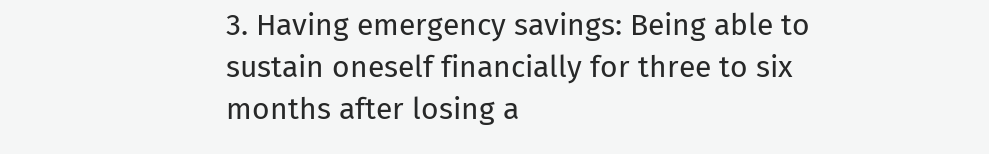3. Having emergency savings: Being able to sustain oneself financially for three to six months after losing a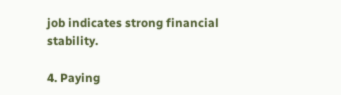job indicates strong financial stability.

4. Paying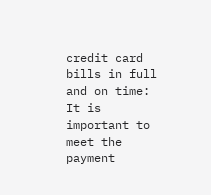credit card bills in full and on time: It is important to meet the payment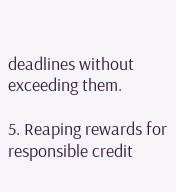deadlines without exceeding them.

5. Reaping rewards for responsible credit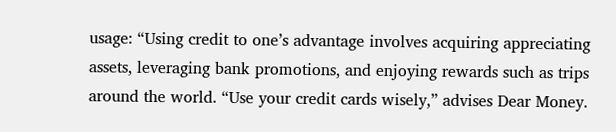usage: “Using credit to one’s advantage involves acquiring appreciating assets, leveraging bank promotions, and enjoying rewards such as trips around the world. “Use your credit cards wisely,” advises Dear Money.